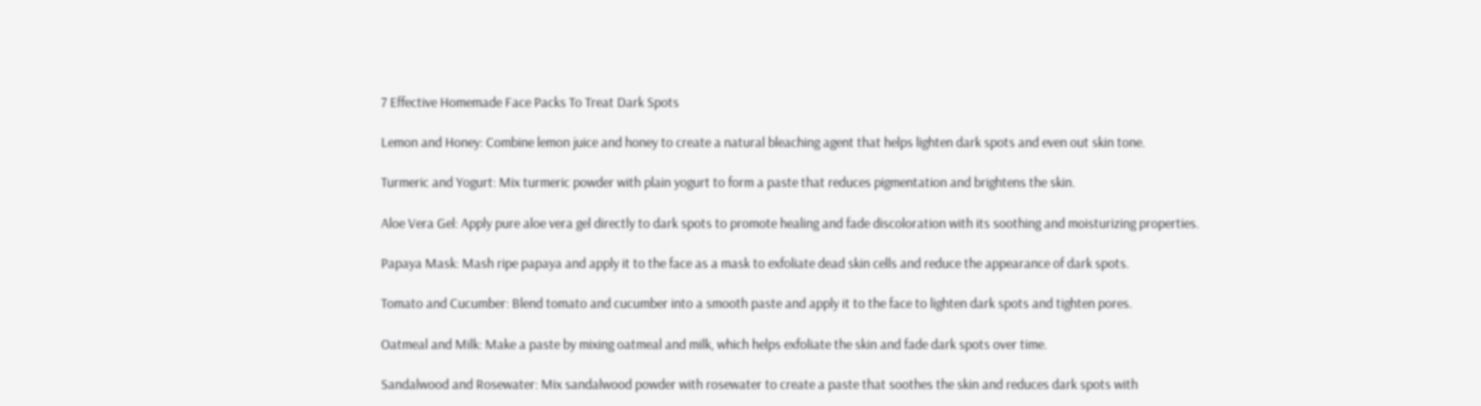7 Effective Homemade Face Packs To Treat Dark Spots

Lemon and Honey: Combine lemon juice and honey to create a natural bleaching agent that helps lighten dark spots and even out skin tone.

Turmeric and Yogurt: Mix turmeric powder with plain yogurt to form a paste that reduces pigmentation and brightens the skin.

Aloe Vera Gel: Apply pure aloe vera gel directly to dark spots to promote healing and fade discoloration with its soothing and moisturizing properties.

Papaya Mask: Mash ripe papaya and apply it to the face as a mask to exfoliate dead skin cells and reduce the appearance of dark spots.

Tomato and Cucumber: Blend tomato and cucumber into a smooth paste and apply it to the face to lighten dark spots and tighten pores.

Oatmeal and Milk: Make a paste by mixing oatmeal and milk, which helps exfoliate the skin and fade dark spots over time.

Sandalwood and Rosewater: Mix sandalwood powder with rosewater to create a paste that soothes the skin and reduces dark spots with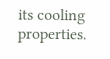its cooling properties.